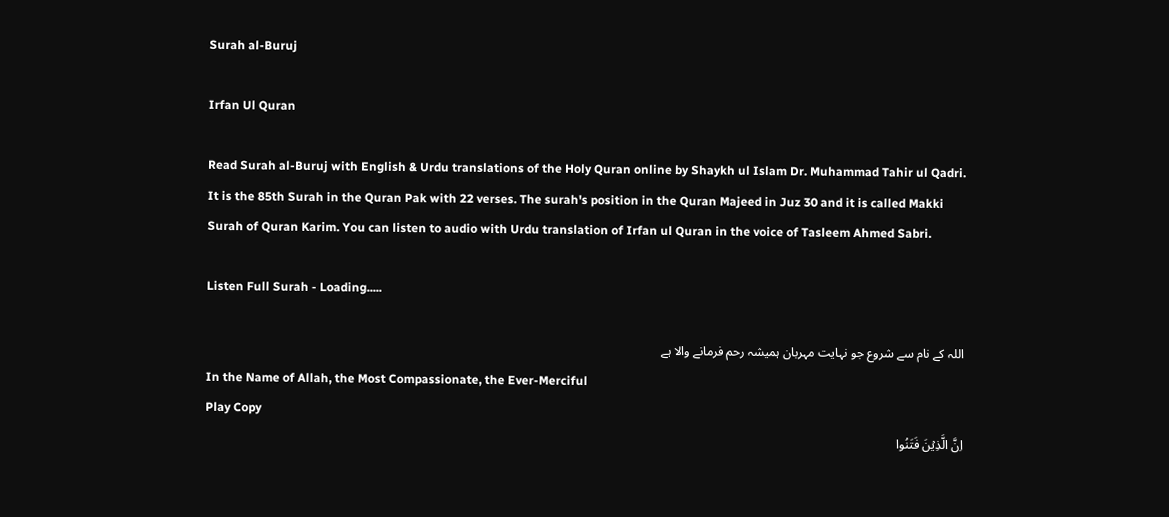Surah al-Buruj

Irfan Ul Quran

Read Surah al-Buruj with English & Urdu translations of the Holy Quran online by Shaykh ul Islam Dr. Muhammad Tahir ul Qadri. It is the 85th Surah in the Quran Pak with 22 verses. The surah's position in the Quran Majeed in Juz 30 and it is called Makki Surah of Quran Karim. You can listen to audio with Urdu translation of Irfan ul Quran in the voice of Tasleem Ahmed Sabri.

Listen Full Surah - Loading.....

اللہ کے نام سے شروع جو نہایت مہربان ہمیشہ رحم فرمانے والا ہے
In the Name of Allah, the Most Compassionate, the Ever-Merciful
Play Copy
اِنَّ الَّذِیۡنَ فَتَنُوا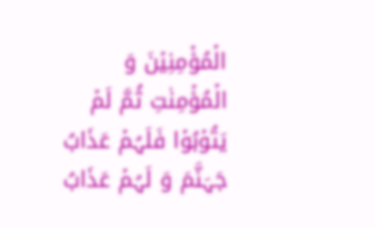الۡمُؤۡمِنِیۡنَ وَ الۡمُؤۡمِنٰتِ ثُمَّ لَمۡ یَتُوۡبُوۡا فَلَہُمۡ عَذَابُ جَہَنَّمَ وَ لَہُمۡ عَذَابُ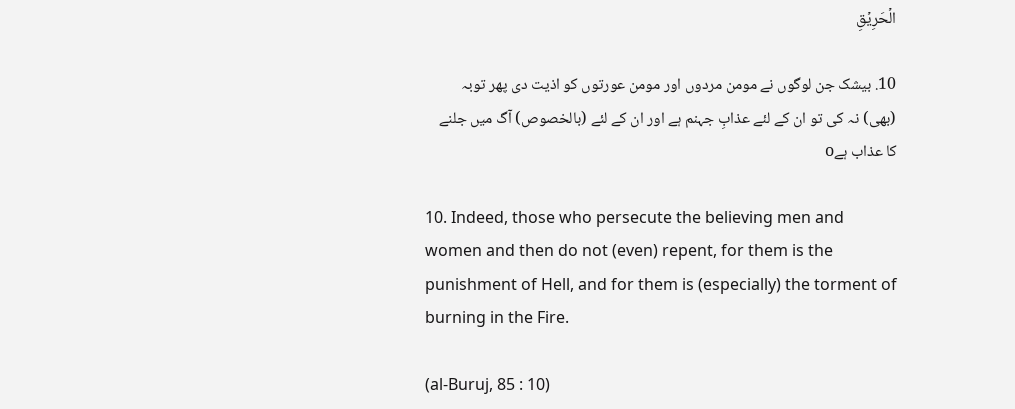الۡحَرِیۡقِ

10. بیشک جن لوگوں نے مومن مردوں اور مومن عورتوں کو اذیت دی پھر توبہ (بھی) نہ کی تو ان کے لئے عذابِ جہنم ہے اور ان کے لئے (بالخصوص) آگ میں جلنے کا عذاب ہےo

10. Indeed, those who persecute the believing men and women and then do not (even) repent, for them is the punishment of Hell, and for them is (especially) the torment of burning in the Fire.

(al-Buruj, 85 : 10)